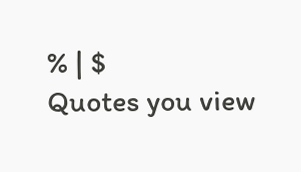% | $
Quotes you view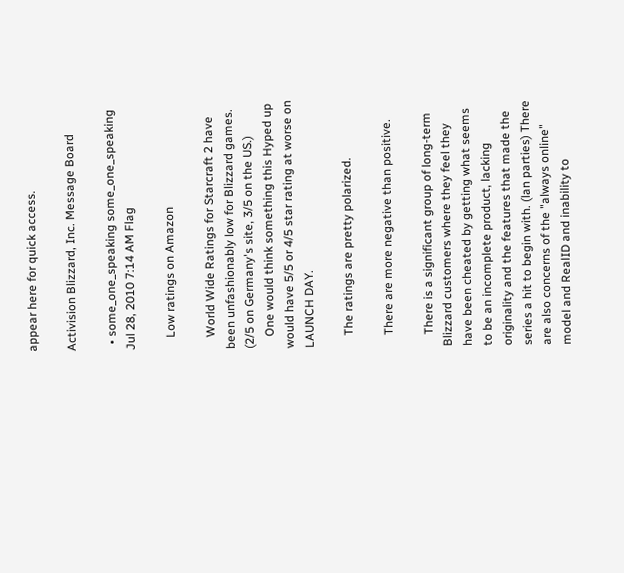appear here for quick access.

Activision Blizzard, Inc. Message Board

  • some_one_speaking some_one_speaking Jul 28, 2010 7:14 AM Flag

    Low ratings on Amazon

    World Wide Ratings for Starcraft 2 have been unfashionably low for Blizzard games. (2/5 on Germany's site, 3/5 on the US.)
    One would think something this Hyped up would have 5/5 or 4/5 star rating at worse on LAUNCH DAY.

    The ratings are pretty polarized.

    There are more negative than positive.

    There is a significant group of long-term Blizzard customers where they feel they have been cheated by getting what seems to be an incomplete product, lacking originality and the features that made the series a hit to begin with. (lan parties) There are also concerns of the "always online" model and RealID and inability to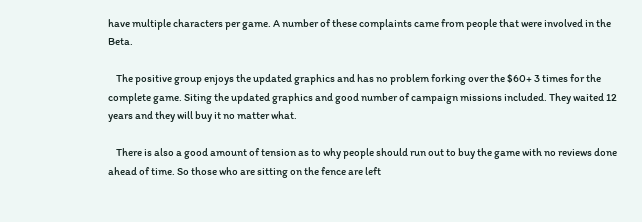have multiple characters per game. A number of these complaints came from people that were involved in the Beta.

    The positive group enjoys the updated graphics and has no problem forking over the $60+ 3 times for the complete game. Siting the updated graphics and good number of campaign missions included. They waited 12 years and they will buy it no matter what.

    There is also a good amount of tension as to why people should run out to buy the game with no reviews done ahead of time. So those who are sitting on the fence are left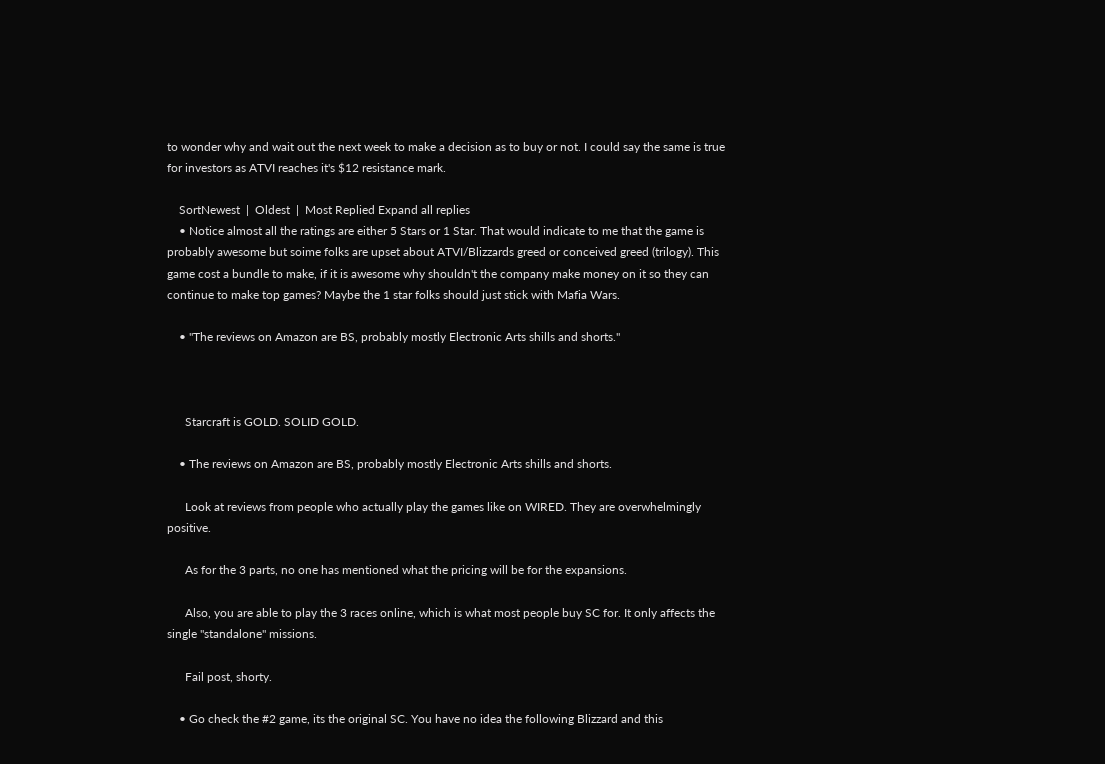to wonder why and wait out the next week to make a decision as to buy or not. I could say the same is true for investors as ATVI reaches it's $12 resistance mark.

    SortNewest  |  Oldest  |  Most Replied Expand all replies
    • Notice almost all the ratings are either 5 Stars or 1 Star. That would indicate to me that the game is probably awesome but soime folks are upset about ATVI/Blizzards greed or conceived greed (trilogy). This game cost a bundle to make, if it is awesome why shouldn't the company make money on it so they can continue to make top games? Maybe the 1 star folks should just stick with Mafia Wars.

    • "The reviews on Amazon are BS, probably mostly Electronic Arts shills and shorts."



      Starcraft is GOLD. SOLID GOLD.

    • The reviews on Amazon are BS, probably mostly Electronic Arts shills and shorts.

      Look at reviews from people who actually play the games like on WIRED. They are overwhelmingly positive.

      As for the 3 parts, no one has mentioned what the pricing will be for the expansions.

      Also, you are able to play the 3 races online, which is what most people buy SC for. It only affects the single "standalone" missions.

      Fail post, shorty.

    • Go check the #2 game, its the original SC. You have no idea the following Blizzard and this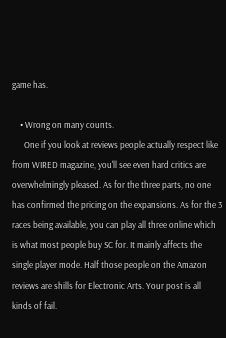game has.

    • Wrong on many counts.
      One if you look at reviews people actually respect like from WIRED magazine, you'll see even hard critics are overwhelmingly pleased. As for the three parts, no one has confirmed the pricing on the expansions. As for the 3 races being available, you can play all three online which is what most people buy SC for. It mainly affects the single player mode. Half those people on the Amazon reviews are shills for Electronic Arts. Your post is all kinds of fail.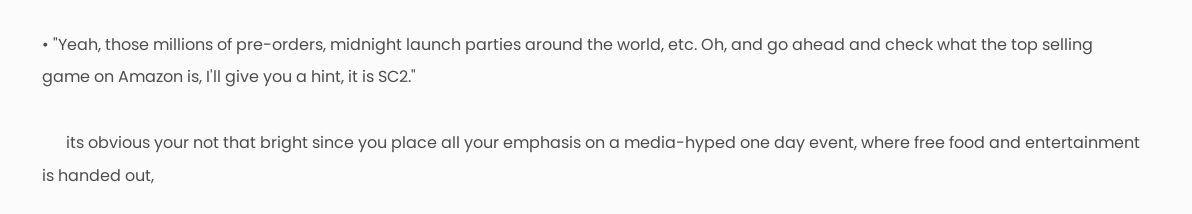• "Yeah, those millions of pre-orders, midnight launch parties around the world, etc. Oh, and go ahead and check what the top selling game on Amazon is, I'll give you a hint, it is SC2."

      its obvious your not that bright since you place all your emphasis on a media-hyped one day event, where free food and entertainment is handed out,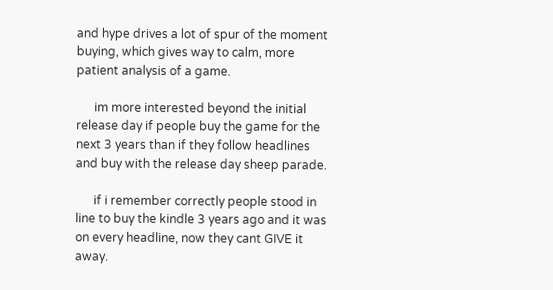and hype drives a lot of spur of the moment buying, which gives way to calm, more patient analysis of a game.

      im more interested beyond the initial release day if people buy the game for the next 3 years than if they follow headlines and buy with the release day sheep parade.

      if i remember correctly people stood in line to buy the kindle 3 years ago and it was on every headline, now they cant GIVE it away.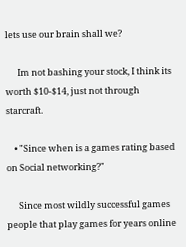lets use our brain shall we?

      Im not bashing your stock, I think its worth $10-$14, just not through starcraft.

    • "Since when is a games rating based on Social networking?"

      Since most wildly successful games people that play games for years online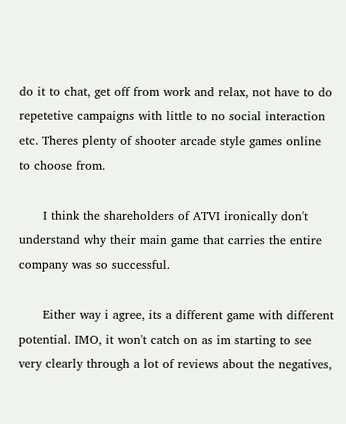do it to chat, get off from work and relax, not have to do repetetive campaigns with little to no social interaction etc. Theres plenty of shooter arcade style games online to choose from.

      I think the shareholders of ATVI ironically don't understand why their main game that carries the entire company was so successful.

      Either way i agree, its a different game with different potential. IMO, it won't catch on as im starting to see very clearly through a lot of reviews about the negatives,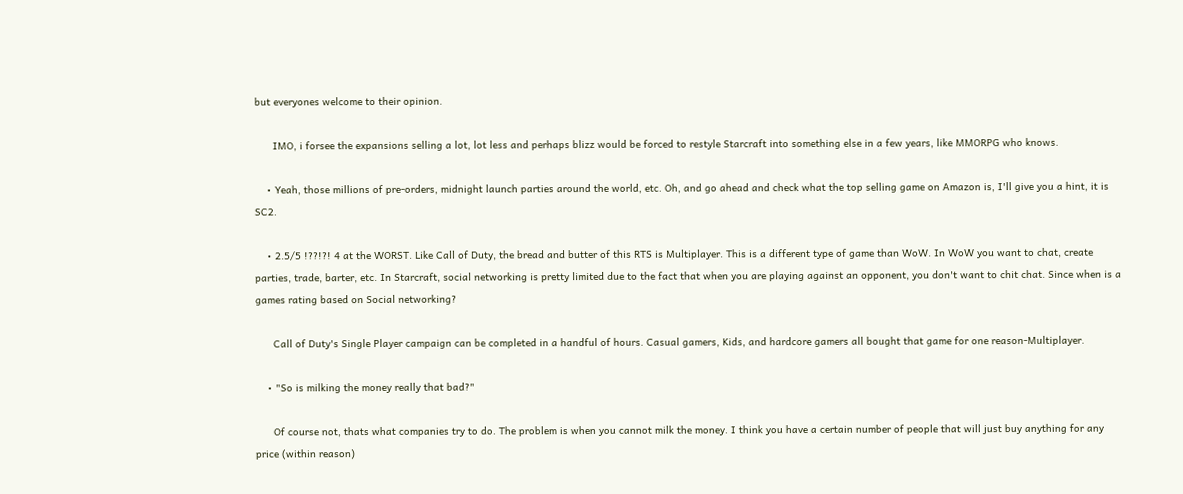but everyones welcome to their opinion.

      IMO, i forsee the expansions selling a lot, lot less and perhaps blizz would be forced to restyle Starcraft into something else in a few years, like MMORPG who knows.

    • Yeah, those millions of pre-orders, midnight launch parties around the world, etc. Oh, and go ahead and check what the top selling game on Amazon is, I'll give you a hint, it is SC2.

    • 2.5/5 !??!?! 4 at the WORST. Like Call of Duty, the bread and butter of this RTS is Multiplayer. This is a different type of game than WoW. In WoW you want to chat, create parties, trade, barter, etc. In Starcraft, social networking is pretty limited due to the fact that when you are playing against an opponent, you don't want to chit chat. Since when is a games rating based on Social networking?

      Call of Duty's Single Player campaign can be completed in a handful of hours. Casual gamers, Kids, and hardcore gamers all bought that game for one reason-Multiplayer.

    • "So is milking the money really that bad?"

      Of course not, thats what companies try to do. The problem is when you cannot milk the money. I think you have a certain number of people that will just buy anything for any price (within reason)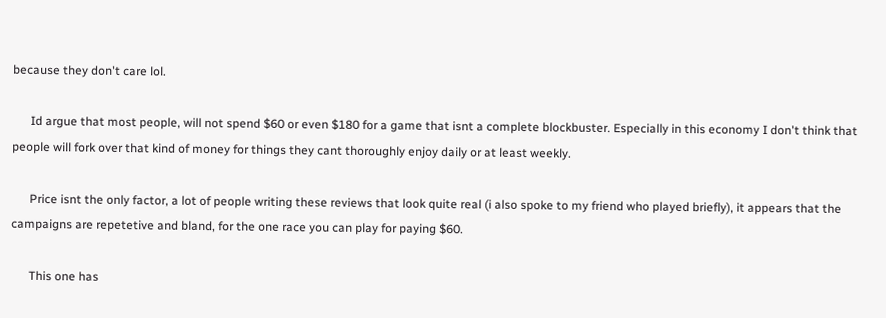because they don't care lol.

      Id argue that most people, will not spend $60 or even $180 for a game that isnt a complete blockbuster. Especially in this economy I don't think that people will fork over that kind of money for things they cant thoroughly enjoy daily or at least weekly.

      Price isnt the only factor, a lot of people writing these reviews that look quite real (i also spoke to my friend who played briefly), it appears that the campaigns are repetetive and bland, for the one race you can play for paying $60.

      This one has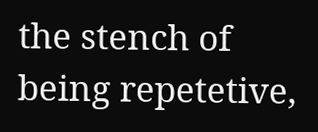the stench of being repetetive,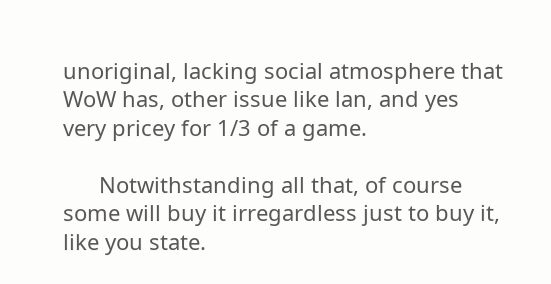unoriginal, lacking social atmosphere that WoW has, other issue like lan, and yes very pricey for 1/3 of a game.

      Notwithstanding all that, of course some will buy it irregardless just to buy it, like you state.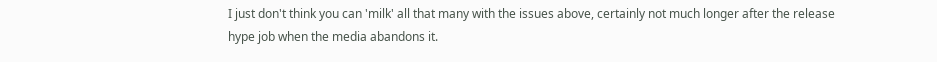I just don't think you can 'milk' all that many with the issues above, certainly not much longer after the release hype job when the media abandons it.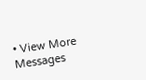• View More Messages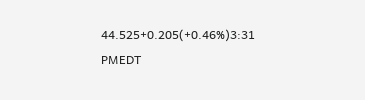44.525+0.205(+0.46%)3:31 PMEDT